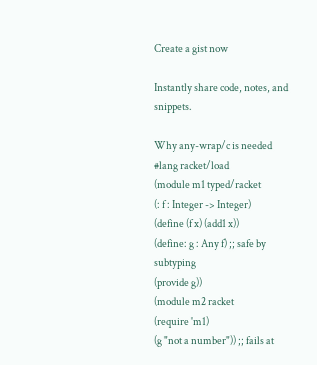Create a gist now

Instantly share code, notes, and snippets.

Why any-wrap/c is needed
#lang racket/load
(module m1 typed/racket
(: f : Integer -> Integer)
(define (f x) (add1 x))
(define: g : Any f) ;; safe by subtyping
(provide g))
(module m2 racket
(require 'm1)
(g "not a number")) ;; fails at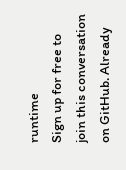runtime
Sign up for free to join this conversation on GitHub. Already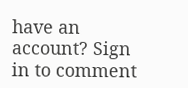have an account? Sign in to comment